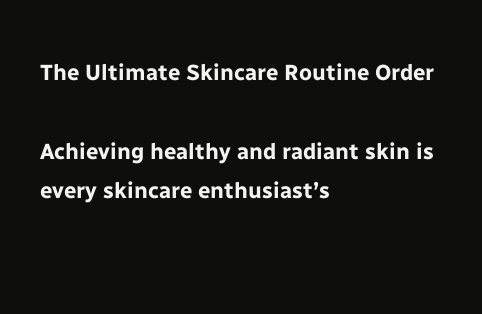The Ultimate Skincare Routine Order

Achieving healthy and radiant skin is every skincare enthusiast’s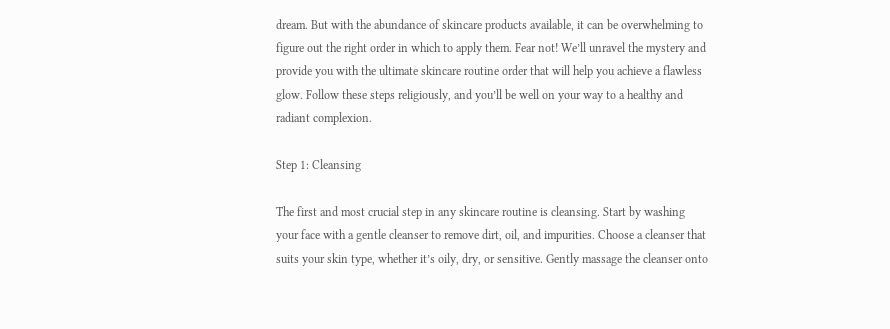dream. But with the abundance of skincare products available, it can be overwhelming to figure out the right order in which to apply them. Fear not! We’ll unravel the mystery and provide you with the ultimate skincare routine order that will help you achieve a flawless glow. Follow these steps religiously, and you’ll be well on your way to a healthy and radiant complexion.

Step 1: Cleansing

The first and most crucial step in any skincare routine is cleansing. Start by washing your face with a gentle cleanser to remove dirt, oil, and impurities. Choose a cleanser that suits your skin type, whether it’s oily, dry, or sensitive. Gently massage the cleanser onto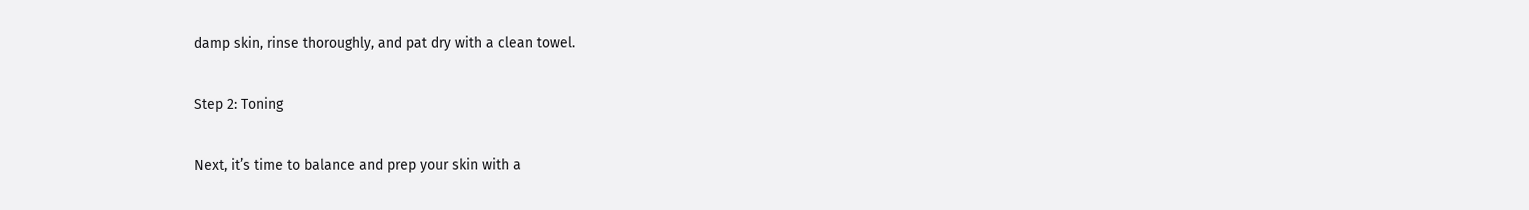damp skin, rinse thoroughly, and pat dry with a clean towel.

Step 2: Toning

Next, it’s time to balance and prep your skin with a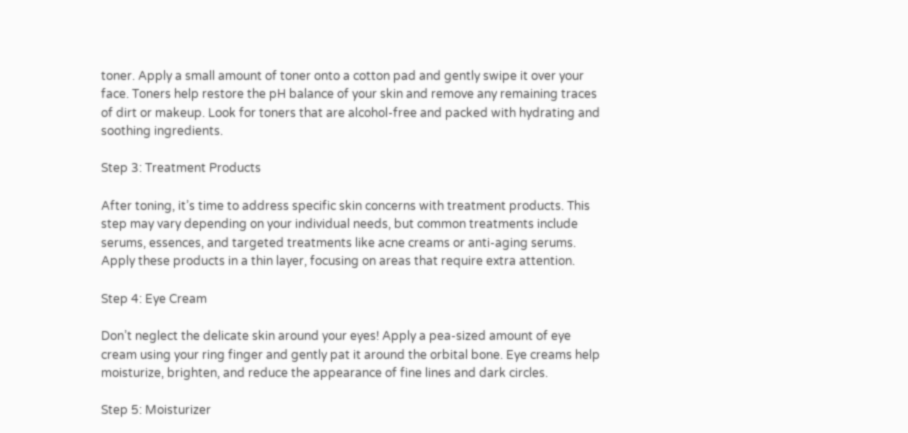toner. Apply a small amount of toner onto a cotton pad and gently swipe it over your face. Toners help restore the pH balance of your skin and remove any remaining traces of dirt or makeup. Look for toners that are alcohol-free and packed with hydrating and soothing ingredients.

Step 3: Treatment Products

After toning, it’s time to address specific skin concerns with treatment products. This step may vary depending on your individual needs, but common treatments include serums, essences, and targeted treatments like acne creams or anti-aging serums. Apply these products in a thin layer, focusing on areas that require extra attention.

Step 4: Eye Cream

Don’t neglect the delicate skin around your eyes! Apply a pea-sized amount of eye cream using your ring finger and gently pat it around the orbital bone. Eye creams help moisturize, brighten, and reduce the appearance of fine lines and dark circles.

Step 5: Moisturizer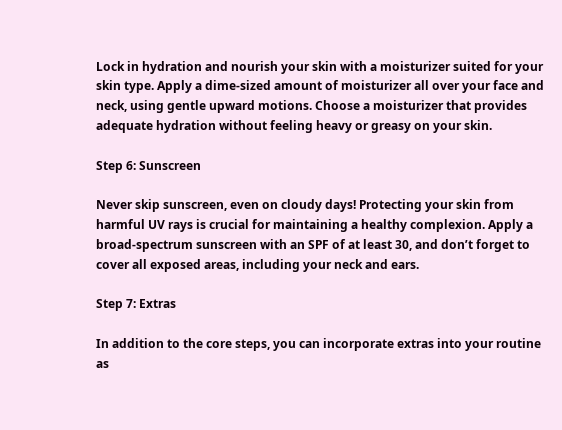Lock in hydration and nourish your skin with a moisturizer suited for your skin type. Apply a dime-sized amount of moisturizer all over your face and neck, using gentle upward motions. Choose a moisturizer that provides adequate hydration without feeling heavy or greasy on your skin.

Step 6: Sunscreen

Never skip sunscreen, even on cloudy days! Protecting your skin from harmful UV rays is crucial for maintaining a healthy complexion. Apply a broad-spectrum sunscreen with an SPF of at least 30, and don’t forget to cover all exposed areas, including your neck and ears.

Step 7: Extras

In addition to the core steps, you can incorporate extras into your routine as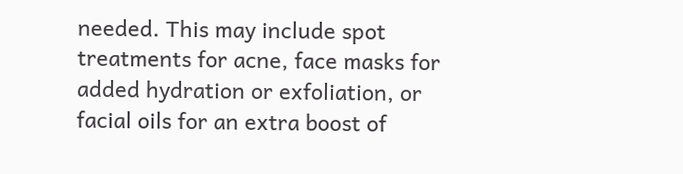needed. This may include spot treatments for acne, face masks for added hydration or exfoliation, or facial oils for an extra boost of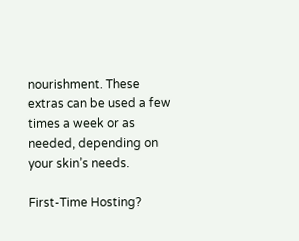nourishment. These extras can be used a few times a week or as needed, depending on your skin’s needs.

First-Time Hosting?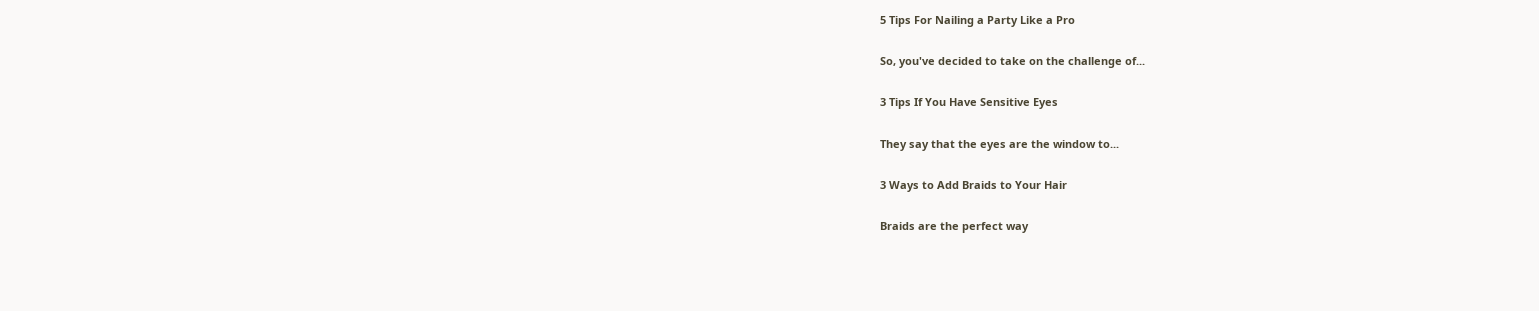5 Tips For Nailing a Party Like a Pro

So, you've decided to take on the challenge of...

3 Tips If You Have Sensitive Eyes

They say that the eyes are the window to...

3 Ways to Add Braids to Your Hair

Braids are the perfect way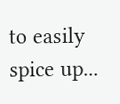to easily spice up...